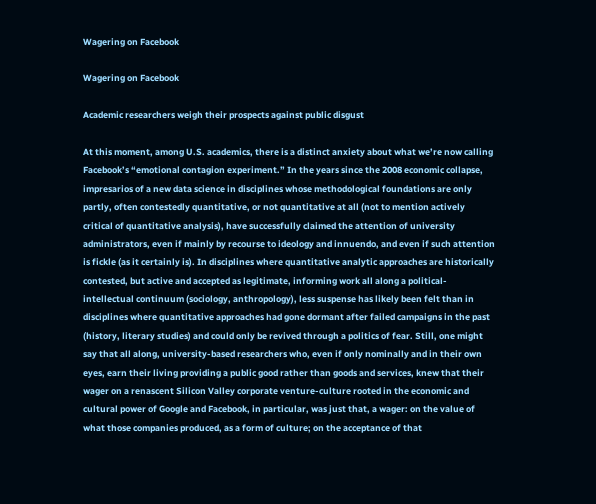Wagering on Facebook

Wagering on Facebook

Academic researchers weigh their prospects against public disgust

At this moment, among U.S. academics, there is a distinct anxiety about what we’re now calling Facebook’s “emotional contagion experiment.” In the years since the 2008 economic collapse, impresarios of a new data science in disciplines whose methodological foundations are only partly, often contestedly quantitative, or not quantitative at all (not to mention actively critical of quantitative analysis), have successfully claimed the attention of university administrators, even if mainly by recourse to ideology and innuendo, and even if such attention is fickle (as it certainly is). In disciplines where quantitative analytic approaches are historically contested, but active and accepted as legitimate, informing work all along a political-intellectual continuum (sociology, anthropology), less suspense has likely been felt than in disciplines where quantitative approaches had gone dormant after failed campaigns in the past (history, literary studies) and could only be revived through a politics of fear. Still, one might say that all along, university-based researchers who, even if only nominally and in their own eyes, earn their living providing a public good rather than goods and services, knew that their wager on a renascent Silicon Valley corporate venture-culture rooted in the economic and cultural power of Google and Facebook, in particular, was just that, a wager: on the value of what those companies produced, as a form of culture; on the acceptance of that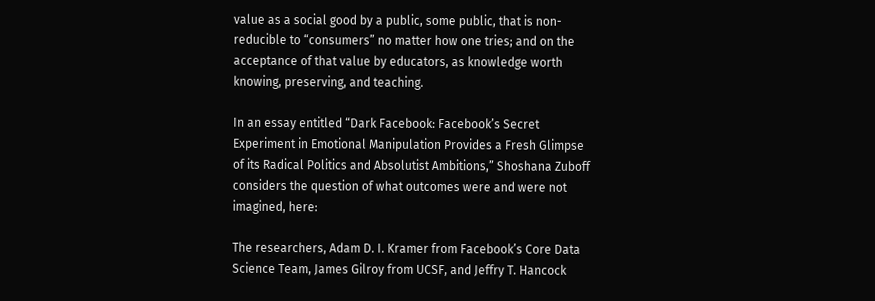value as a social good by a public, some public, that is non-reducible to “consumers” no matter how one tries; and on the acceptance of that value by educators, as knowledge worth knowing, preserving, and teaching.

In an essay entitled “Dark Facebook: Facebook’s Secret Experiment in Emotional Manipulation Provides a Fresh Glimpse of its Radical Politics and Absolutist Ambitions,” Shoshana Zuboff considers the question of what outcomes were and were not imagined, here:

The researchers, Adam D. I. Kramer from Facebook’s Core Data Science Team, James Gilroy from UCSF, and Jeffry T. Hancock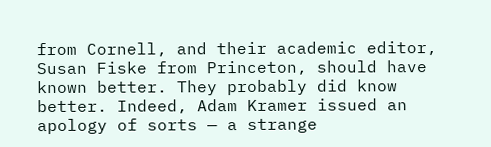from Cornell, and their academic editor, Susan Fiske from Princeton, should have known better. They probably did know better. Indeed, Adam Kramer issued an apology of sorts — a strange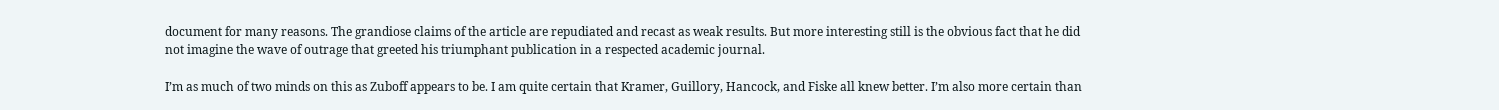document for many reasons. The grandiose claims of the article are repudiated and recast as weak results. But more interesting still is the obvious fact that he did not imagine the wave of outrage that greeted his triumphant publication in a respected academic journal.

I’m as much of two minds on this as Zuboff appears to be. I am quite certain that Kramer, Guillory, Hancock, and Fiske all knew better. I’m also more certain than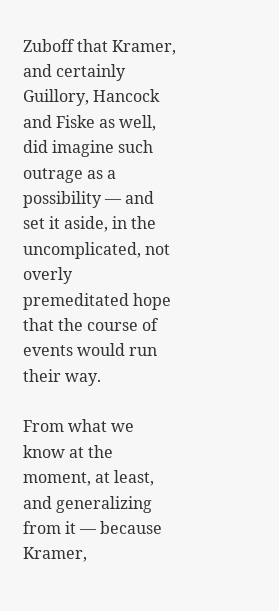Zuboff that Kramer, and certainly Guillory, Hancock and Fiske as well, did imagine such outrage as a possibility — and set it aside, in the uncomplicated, not overly premeditated hope that the course of events would run their way.

From what we know at the moment, at least, and generalizing from it — because Kramer,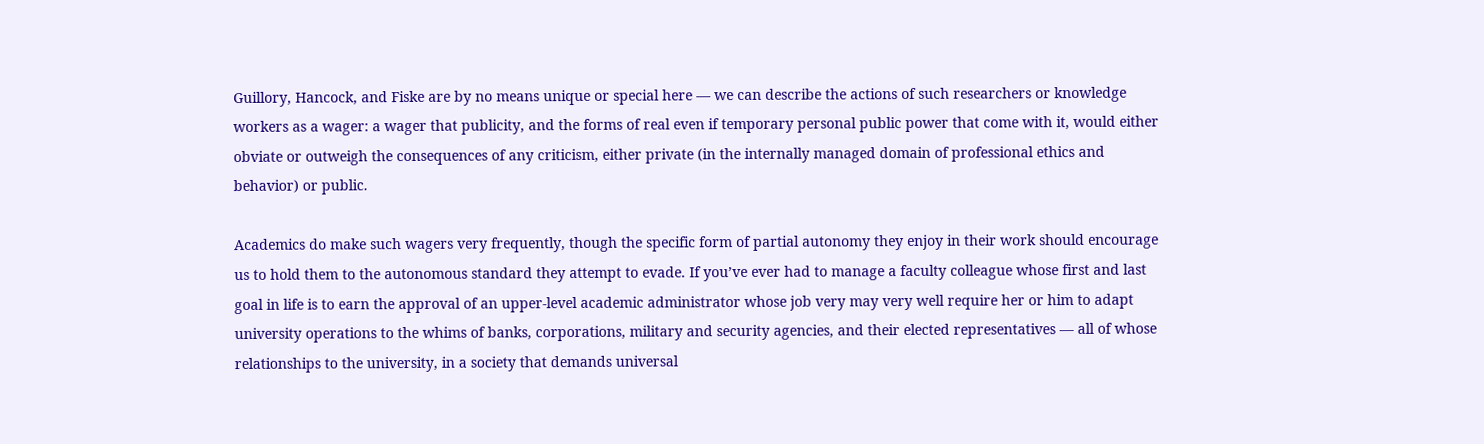Guillory, Hancock, and Fiske are by no means unique or special here — we can describe the actions of such researchers or knowledge workers as a wager: a wager that publicity, and the forms of real even if temporary personal public power that come with it, would either obviate or outweigh the consequences of any criticism, either private (in the internally managed domain of professional ethics and behavior) or public.

Academics do make such wagers very frequently, though the specific form of partial autonomy they enjoy in their work should encourage us to hold them to the autonomous standard they attempt to evade. If you’ve ever had to manage a faculty colleague whose first and last goal in life is to earn the approval of an upper-level academic administrator whose job very may very well require her or him to adapt university operations to the whims of banks, corporations, military and security agencies, and their elected representatives — all of whose relationships to the university, in a society that demands universal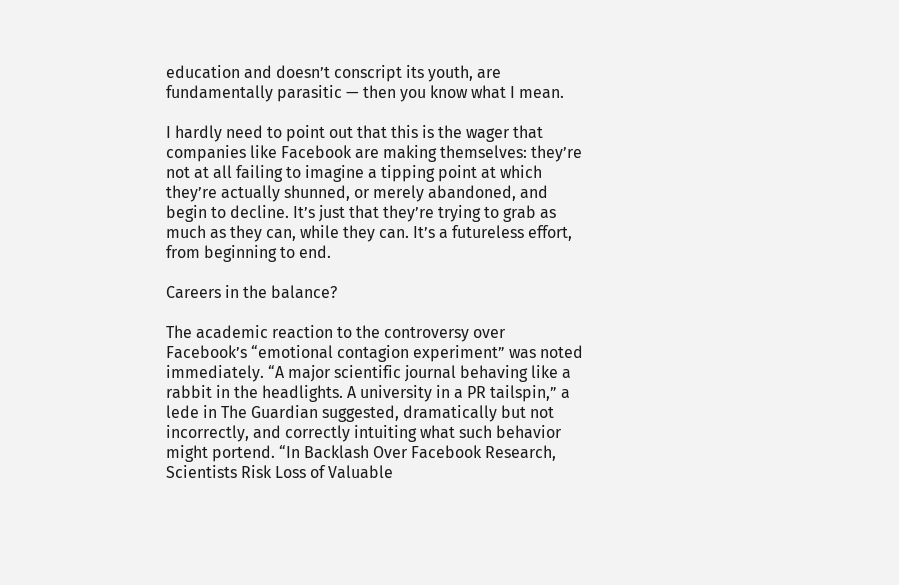education and doesn’t conscript its youth, are fundamentally parasitic — then you know what I mean.

I hardly need to point out that this is the wager that companies like Facebook are making themselves: they’re not at all failing to imagine a tipping point at which they’re actually shunned, or merely abandoned, and begin to decline. It’s just that they’re trying to grab as much as they can, while they can. It’s a futureless effort, from beginning to end.

Careers in the balance?

The academic reaction to the controversy over Facebook’s “emotional contagion experiment” was noted immediately. “A major scientific journal behaving like a rabbit in the headlights. A university in a PR tailspin,” a lede in The Guardian suggested, dramatically but not incorrectly, and correctly intuiting what such behavior might portend. “In Backlash Over Facebook Research, Scientists Risk Loss of Valuable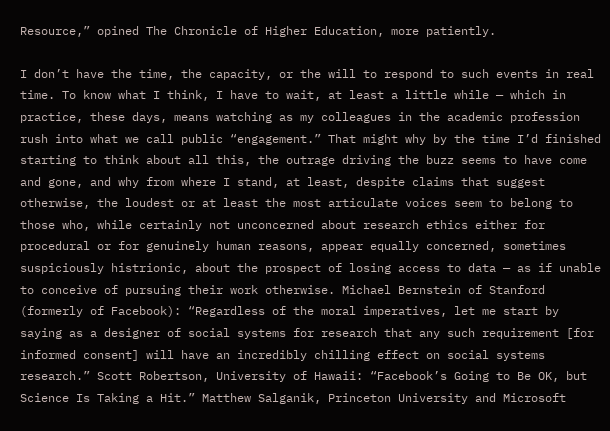Resource,” opined The Chronicle of Higher Education, more patiently.

I don’t have the time, the capacity, or the will to respond to such events in real time. To know what I think, I have to wait, at least a little while — which in practice, these days, means watching as my colleagues in the academic profession rush into what we call public “engagement.” That might why by the time I’d finished starting to think about all this, the outrage driving the buzz seems to have come and gone, and why from where I stand, at least, despite claims that suggest otherwise, the loudest or at least the most articulate voices seem to belong to those who, while certainly not unconcerned about research ethics either for procedural or for genuinely human reasons, appear equally concerned, sometimes suspiciously histrionic, about the prospect of losing access to data — as if unable to conceive of pursuing their work otherwise. Michael Bernstein of Stanford (formerly of Facebook): “Regardless of the moral imperatives, let me start by saying as a designer of social systems for research that any such requirement [for informed consent] will have an incredibly chilling effect on social systems research.” Scott Robertson, University of Hawaii: “Facebook’s Going to Be OK, but Science Is Taking a Hit.” Matthew Salganik, Princeton University and Microsoft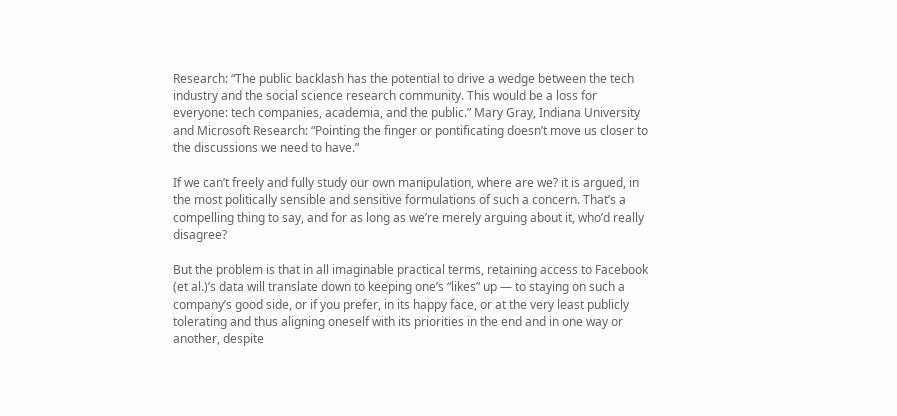Research: “The public backlash has the potential to drive a wedge between the tech industry and the social science research community. This would be a loss for everyone: tech companies, academia, and the public.” Mary Gray, Indiana University and Microsoft Research: “Pointing the finger or pontificating doesn’t move us closer to the discussions we need to have.”

If we can’t freely and fully study our own manipulation, where are we? it is argued, in the most politically sensible and sensitive formulations of such a concern. That’s a compelling thing to say, and for as long as we’re merely arguing about it, who’d really disagree?

But the problem is that in all imaginable practical terms, retaining access to Facebook (et al.)’s data will translate down to keeping one’s “likes” up — to staying on such a company’s good side, or if you prefer, in its happy face, or at the very least publicly tolerating and thus aligning oneself with its priorities in the end and in one way or another, despite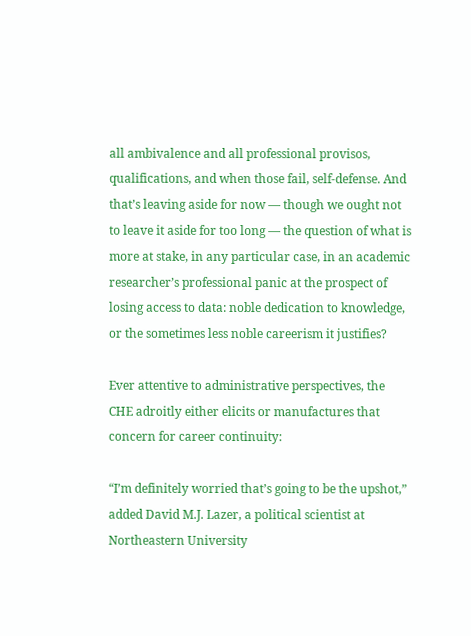all ambivalence and all professional provisos, qualifications, and when those fail, self-defense. And that’s leaving aside for now — though we ought not to leave it aside for too long — the question of what is more at stake, in any particular case, in an academic researcher’s professional panic at the prospect of losing access to data: noble dedication to knowledge, or the sometimes less noble careerism it justifies?

Ever attentive to administrative perspectives, the CHE adroitly either elicits or manufactures that concern for career continuity:

“I’m definitely worried that’s going to be the upshot,” added David M.J. Lazer, a political scientist at Northeastern University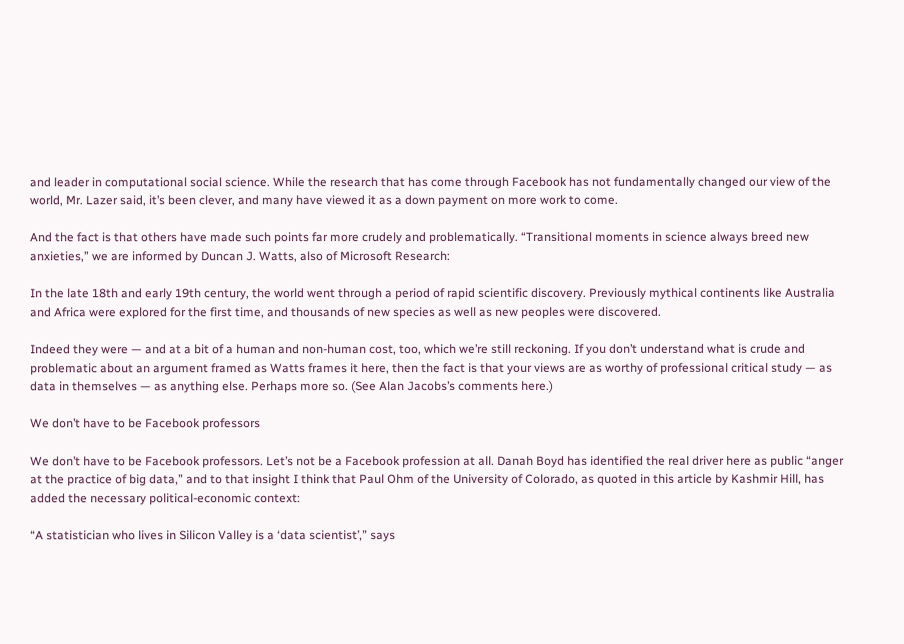and leader in computational social science. While the research that has come through Facebook has not fundamentally changed our view of the world, Mr. Lazer said, it’s been clever, and many have viewed it as a down payment on more work to come.

And the fact is that others have made such points far more crudely and problematically. “Transitional moments in science always breed new anxieties,” we are informed by Duncan J. Watts, also of Microsoft Research:

In the late 18th and early 19th century, the world went through a period of rapid scientific discovery. Previously mythical continents like Australia and Africa were explored for the first time, and thousands of new species as well as new peoples were discovered.

Indeed they were — and at a bit of a human and non-human cost, too, which we’re still reckoning. If you don’t understand what is crude and problematic about an argument framed as Watts frames it here, then the fact is that your views are as worthy of professional critical study — as data in themselves — as anything else. Perhaps more so. (See Alan Jacobs’s comments here.)

We don’t have to be Facebook professors

We don’t have to be Facebook professors. Let’s not be a Facebook profession at all. Danah Boyd has identified the real driver here as public “anger at the practice of big data,” and to that insight I think that Paul Ohm of the University of Colorado, as quoted in this article by Kashmir Hill, has added the necessary political-economic context:

“A statistician who lives in Silicon Valley is a ‘data scientist’,” says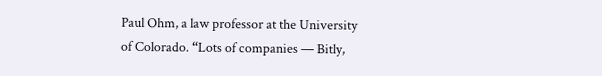Paul Ohm, a law professor at the University of Colorado. “Lots of companies — Bitly,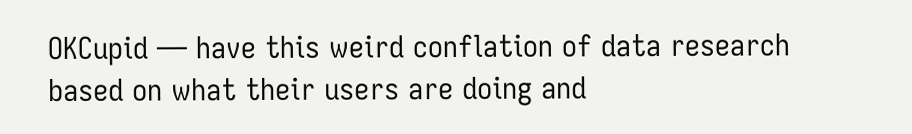OKCupid — have this weird conflation of data research based on what their users are doing and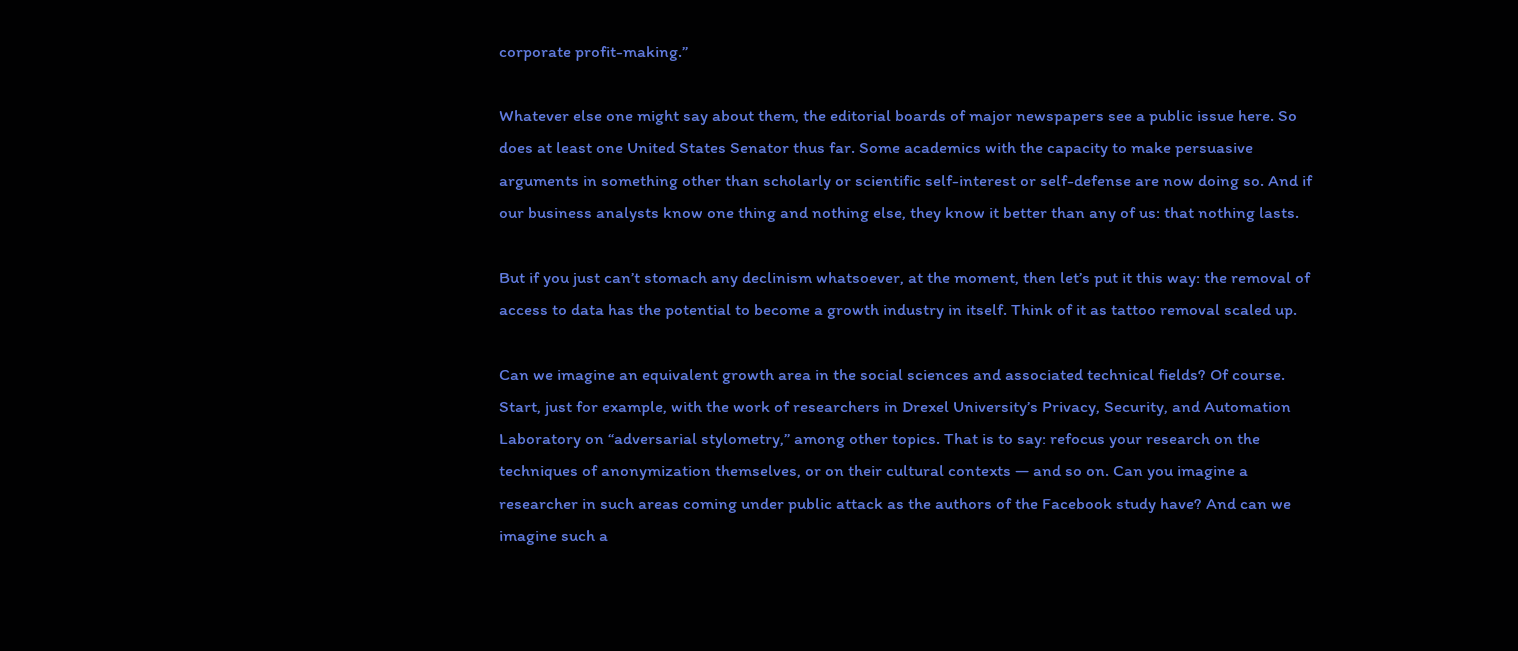corporate profit-making.”

Whatever else one might say about them, the editorial boards of major newspapers see a public issue here. So does at least one United States Senator thus far. Some academics with the capacity to make persuasive arguments in something other than scholarly or scientific self-interest or self-defense are now doing so. And if our business analysts know one thing and nothing else, they know it better than any of us: that nothing lasts.

But if you just can’t stomach any declinism whatsoever, at the moment, then let’s put it this way: the removal of access to data has the potential to become a growth industry in itself. Think of it as tattoo removal scaled up.

Can we imagine an equivalent growth area in the social sciences and associated technical fields? Of course. Start, just for example, with the work of researchers in Drexel University’s Privacy, Security, and Automation Laboratory on “adversarial stylometry,” among other topics. That is to say: refocus your research on the techniques of anonymization themselves, or on their cultural contexts — and so on. Can you imagine a researcher in such areas coming under public attack as the authors of the Facebook study have? And can we imagine such a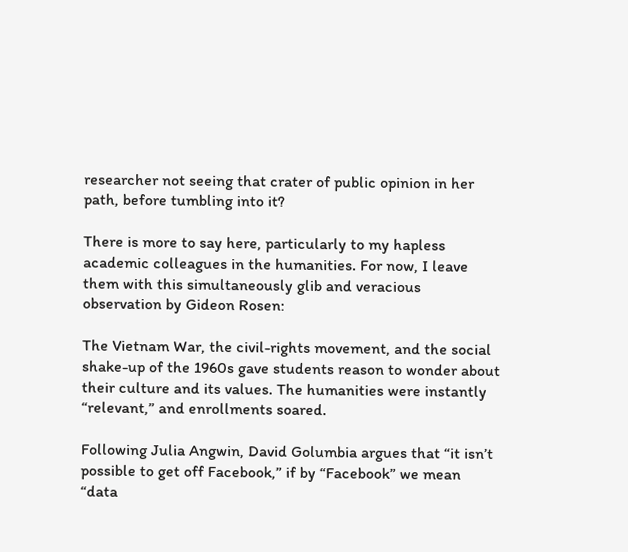researcher not seeing that crater of public opinion in her path, before tumbling into it?

There is more to say here, particularly to my hapless academic colleagues in the humanities. For now, I leave them with this simultaneously glib and veracious observation by Gideon Rosen:

The Vietnam War, the civil-rights movement, and the social shake-up of the 1960s gave students reason to wonder about their culture and its values. The humanities were instantly “relevant,” and enrollments soared.

Following Julia Angwin, David Golumbia argues that “it isn’t possible to get off Facebook,” if by “Facebook” we mean “data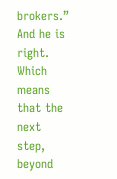brokers.” And he is right. Which means that the next step, beyond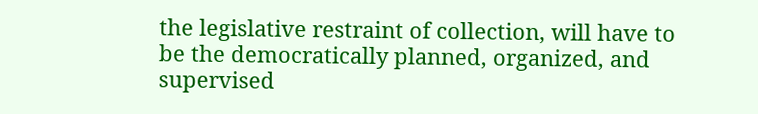the legislative restraint of collection, will have to be the democratically planned, organized, and supervised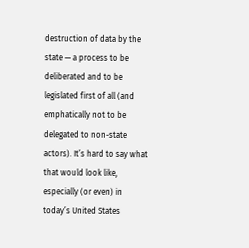destruction of data by the state — a process to be deliberated and to be legislated first of all (and emphatically not to be delegated to non-state actors). It’s hard to say what that would look like, especially (or even) in today’s United States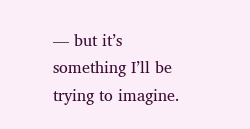— but it’s something I’ll be trying to imagine.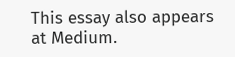This essay also appears at Medium.